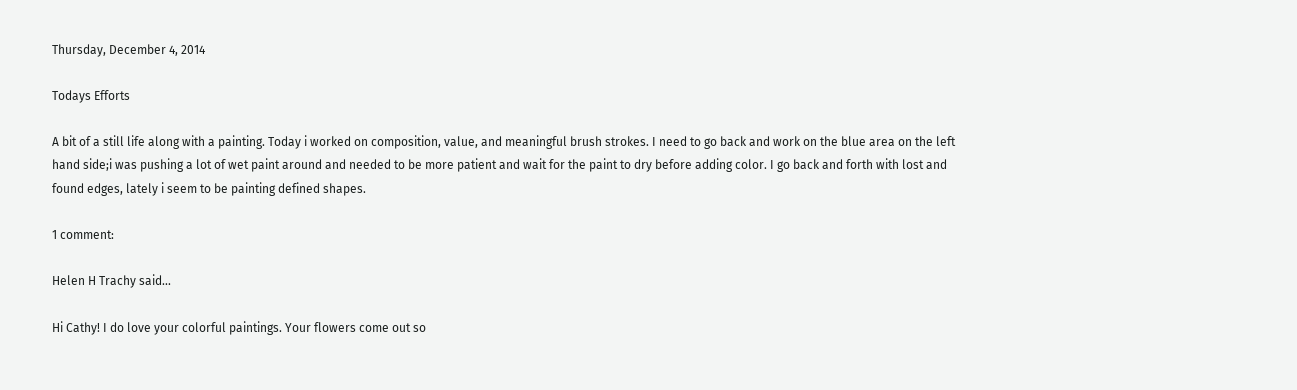Thursday, December 4, 2014

Todays Efforts

A bit of a still life along with a painting. Today i worked on composition, value, and meaningful brush strokes. I need to go back and work on the blue area on the left hand side;i was pushing a lot of wet paint around and needed to be more patient and wait for the paint to dry before adding color. I go back and forth with lost and found edges, lately i seem to be painting defined shapes.

1 comment:

Helen H Trachy said...

Hi Cathy! I do love your colorful paintings. Your flowers come out so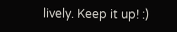lively. Keep it up! :)